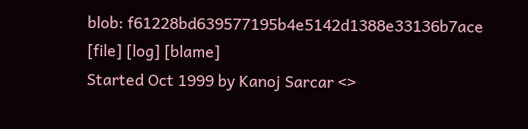blob: f61228bd639577195b4e5142d1388e33136b7ace [file] [log] [blame]
Started Oct 1999 by Kanoj Sarcar <>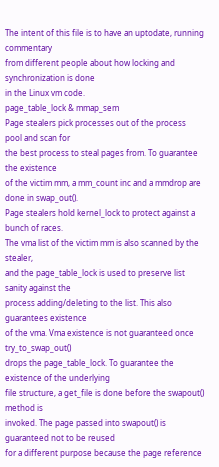The intent of this file is to have an uptodate, running commentary
from different people about how locking and synchronization is done
in the Linux vm code.
page_table_lock & mmap_sem
Page stealers pick processes out of the process pool and scan for
the best process to steal pages from. To guarantee the existence
of the victim mm, a mm_count inc and a mmdrop are done in swap_out().
Page stealers hold kernel_lock to protect against a bunch of races.
The vma list of the victim mm is also scanned by the stealer,
and the page_table_lock is used to preserve list sanity against the
process adding/deleting to the list. This also guarantees existence
of the vma. Vma existence is not guaranteed once try_to_swap_out()
drops the page_table_lock. To guarantee the existence of the underlying
file structure, a get_file is done before the swapout() method is
invoked. The page passed into swapout() is guaranteed not to be reused
for a different purpose because the page reference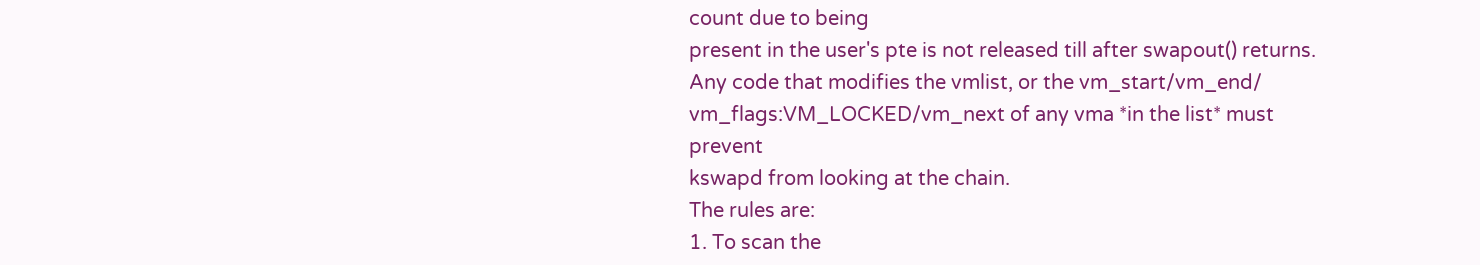count due to being
present in the user's pte is not released till after swapout() returns.
Any code that modifies the vmlist, or the vm_start/vm_end/
vm_flags:VM_LOCKED/vm_next of any vma *in the list* must prevent
kswapd from looking at the chain.
The rules are:
1. To scan the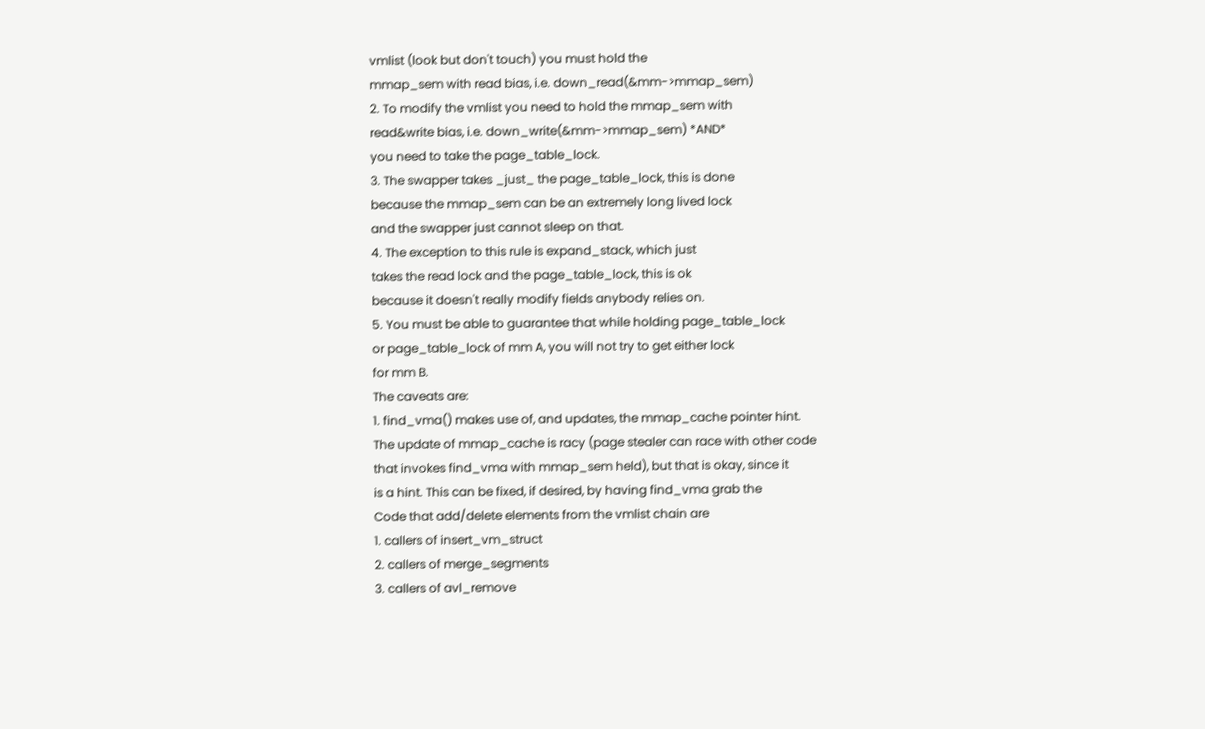vmlist (look but don't touch) you must hold the
mmap_sem with read bias, i.e. down_read(&mm->mmap_sem)
2. To modify the vmlist you need to hold the mmap_sem with
read&write bias, i.e. down_write(&mm->mmap_sem) *AND*
you need to take the page_table_lock.
3. The swapper takes _just_ the page_table_lock, this is done
because the mmap_sem can be an extremely long lived lock
and the swapper just cannot sleep on that.
4. The exception to this rule is expand_stack, which just
takes the read lock and the page_table_lock, this is ok
because it doesn't really modify fields anybody relies on.
5. You must be able to guarantee that while holding page_table_lock
or page_table_lock of mm A, you will not try to get either lock
for mm B.
The caveats are:
1. find_vma() makes use of, and updates, the mmap_cache pointer hint.
The update of mmap_cache is racy (page stealer can race with other code
that invokes find_vma with mmap_sem held), but that is okay, since it
is a hint. This can be fixed, if desired, by having find_vma grab the
Code that add/delete elements from the vmlist chain are
1. callers of insert_vm_struct
2. callers of merge_segments
3. callers of avl_remove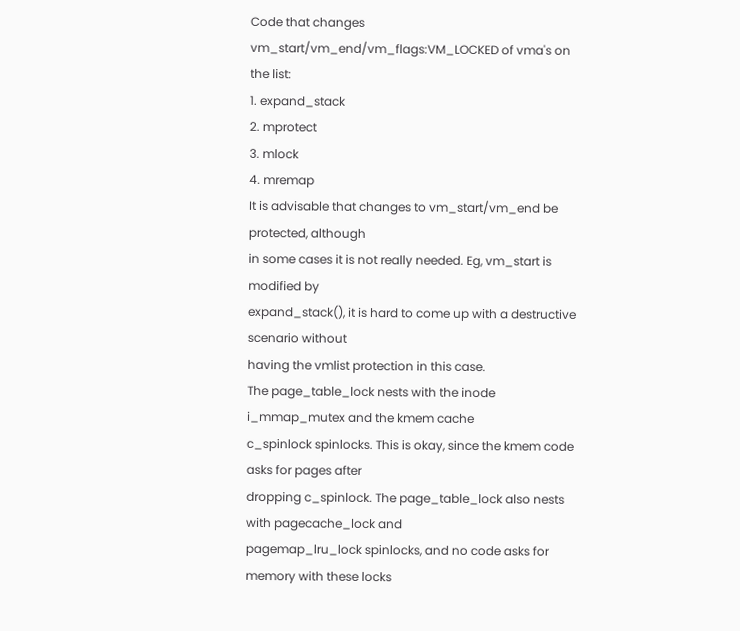Code that changes vm_start/vm_end/vm_flags:VM_LOCKED of vma's on
the list:
1. expand_stack
2. mprotect
3. mlock
4. mremap
It is advisable that changes to vm_start/vm_end be protected, although
in some cases it is not really needed. Eg, vm_start is modified by
expand_stack(), it is hard to come up with a destructive scenario without
having the vmlist protection in this case.
The page_table_lock nests with the inode i_mmap_mutex and the kmem cache
c_spinlock spinlocks. This is okay, since the kmem code asks for pages after
dropping c_spinlock. The page_table_lock also nests with pagecache_lock and
pagemap_lru_lock spinlocks, and no code asks for memory with these locks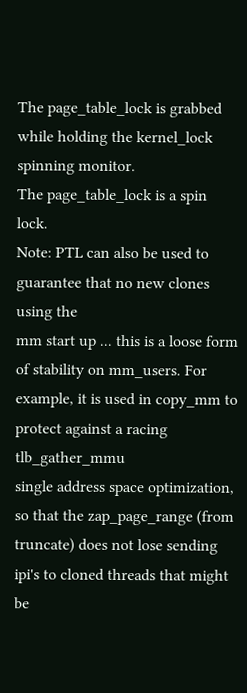The page_table_lock is grabbed while holding the kernel_lock spinning monitor.
The page_table_lock is a spin lock.
Note: PTL can also be used to guarantee that no new clones using the
mm start up ... this is a loose form of stability on mm_users. For
example, it is used in copy_mm to protect against a racing tlb_gather_mmu
single address space optimization, so that the zap_page_range (from
truncate) does not lose sending ipi's to cloned threads that might
be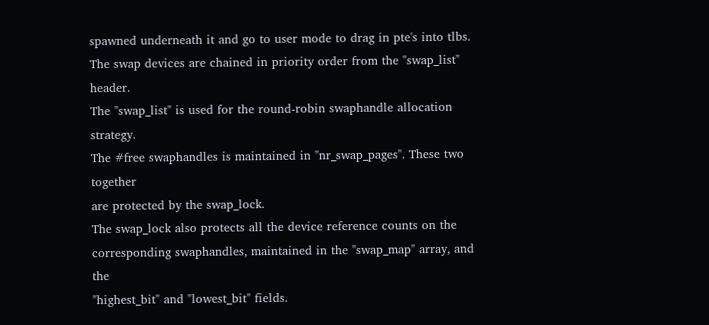spawned underneath it and go to user mode to drag in pte's into tlbs.
The swap devices are chained in priority order from the "swap_list" header.
The "swap_list" is used for the round-robin swaphandle allocation strategy.
The #free swaphandles is maintained in "nr_swap_pages". These two together
are protected by the swap_lock.
The swap_lock also protects all the device reference counts on the
corresponding swaphandles, maintained in the "swap_map" array, and the
"highest_bit" and "lowest_bit" fields.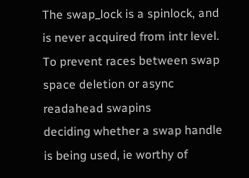The swap_lock is a spinlock, and is never acquired from intr level.
To prevent races between swap space deletion or async readahead swapins
deciding whether a swap handle is being used, ie worthy of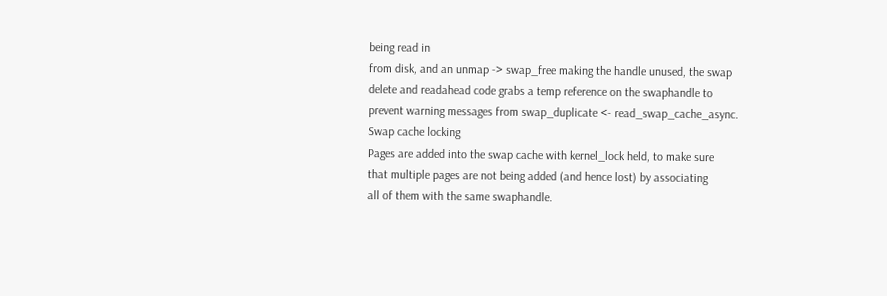being read in
from disk, and an unmap -> swap_free making the handle unused, the swap
delete and readahead code grabs a temp reference on the swaphandle to
prevent warning messages from swap_duplicate <- read_swap_cache_async.
Swap cache locking
Pages are added into the swap cache with kernel_lock held, to make sure
that multiple pages are not being added (and hence lost) by associating
all of them with the same swaphandle.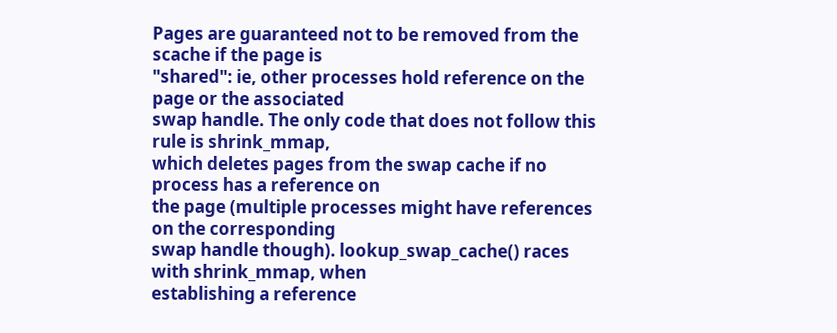Pages are guaranteed not to be removed from the scache if the page is
"shared": ie, other processes hold reference on the page or the associated
swap handle. The only code that does not follow this rule is shrink_mmap,
which deletes pages from the swap cache if no process has a reference on
the page (multiple processes might have references on the corresponding
swap handle though). lookup_swap_cache() races with shrink_mmap, when
establishing a reference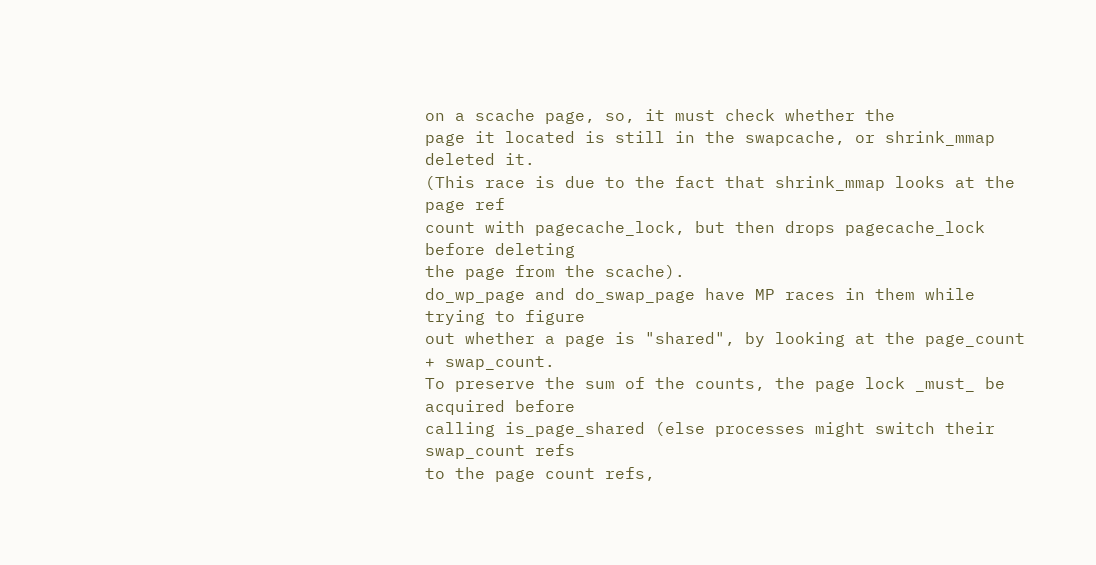on a scache page, so, it must check whether the
page it located is still in the swapcache, or shrink_mmap deleted it.
(This race is due to the fact that shrink_mmap looks at the page ref
count with pagecache_lock, but then drops pagecache_lock before deleting
the page from the scache).
do_wp_page and do_swap_page have MP races in them while trying to figure
out whether a page is "shared", by looking at the page_count + swap_count.
To preserve the sum of the counts, the page lock _must_ be acquired before
calling is_page_shared (else processes might switch their swap_count refs
to the page count refs,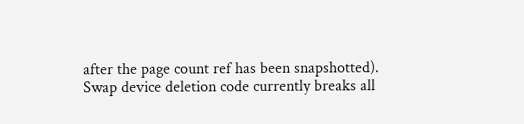after the page count ref has been snapshotted).
Swap device deletion code currently breaks all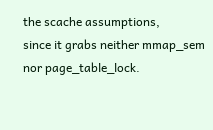the scache assumptions,
since it grabs neither mmap_sem nor page_table_lock.